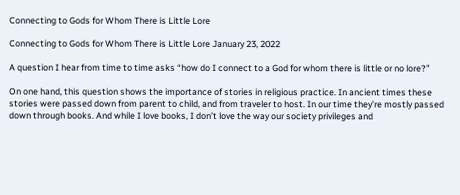Connecting to Gods for Whom There is Little Lore

Connecting to Gods for Whom There is Little Lore January 23, 2022

A question I hear from time to time asks “how do I connect to a God for whom there is little or no lore?”

On one hand, this question shows the importance of stories in religious practice. In ancient times these stories were passed down from parent to child, and from traveler to host. In our time they’re mostly passed down through books. And while I love books, I don’t love the way our society privileges and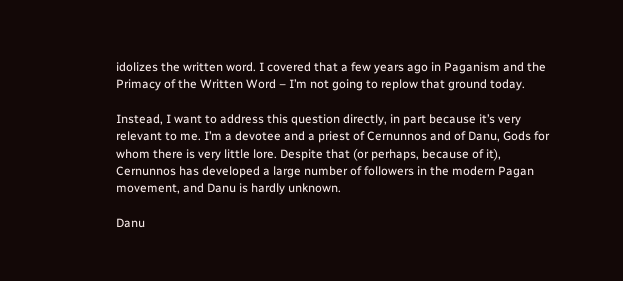idolizes the written word. I covered that a few years ago in Paganism and the Primacy of the Written Word – I’m not going to replow that ground today.

Instead, I want to address this question directly, in part because it’s very relevant to me. I’m a devotee and a priest of Cernunnos and of Danu, Gods for whom there is very little lore. Despite that (or perhaps, because of it), Cernunnos has developed a large number of followers in the modern Pagan movement, and Danu is hardly unknown.

Danu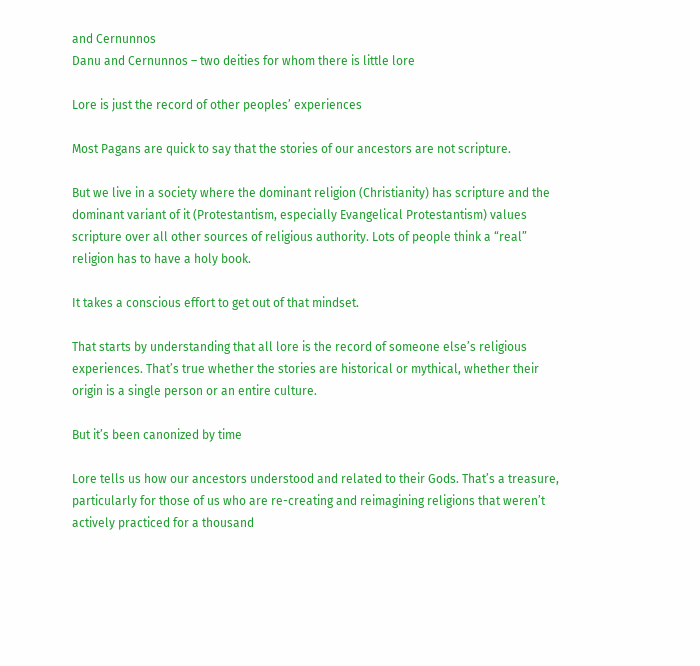and Cernunnos
Danu and Cernunnos – two deities for whom there is little lore

Lore is just the record of other peoples’ experiences

Most Pagans are quick to say that the stories of our ancestors are not scripture.

But we live in a society where the dominant religion (Christianity) has scripture and the dominant variant of it (Protestantism, especially Evangelical Protestantism) values scripture over all other sources of religious authority. Lots of people think a “real” religion has to have a holy book.

It takes a conscious effort to get out of that mindset.

That starts by understanding that all lore is the record of someone else’s religious experiences. That’s true whether the stories are historical or mythical, whether their origin is a single person or an entire culture.

But it’s been canonized by time

Lore tells us how our ancestors understood and related to their Gods. That’s a treasure, particularly for those of us who are re-creating and reimagining religions that weren’t actively practiced for a thousand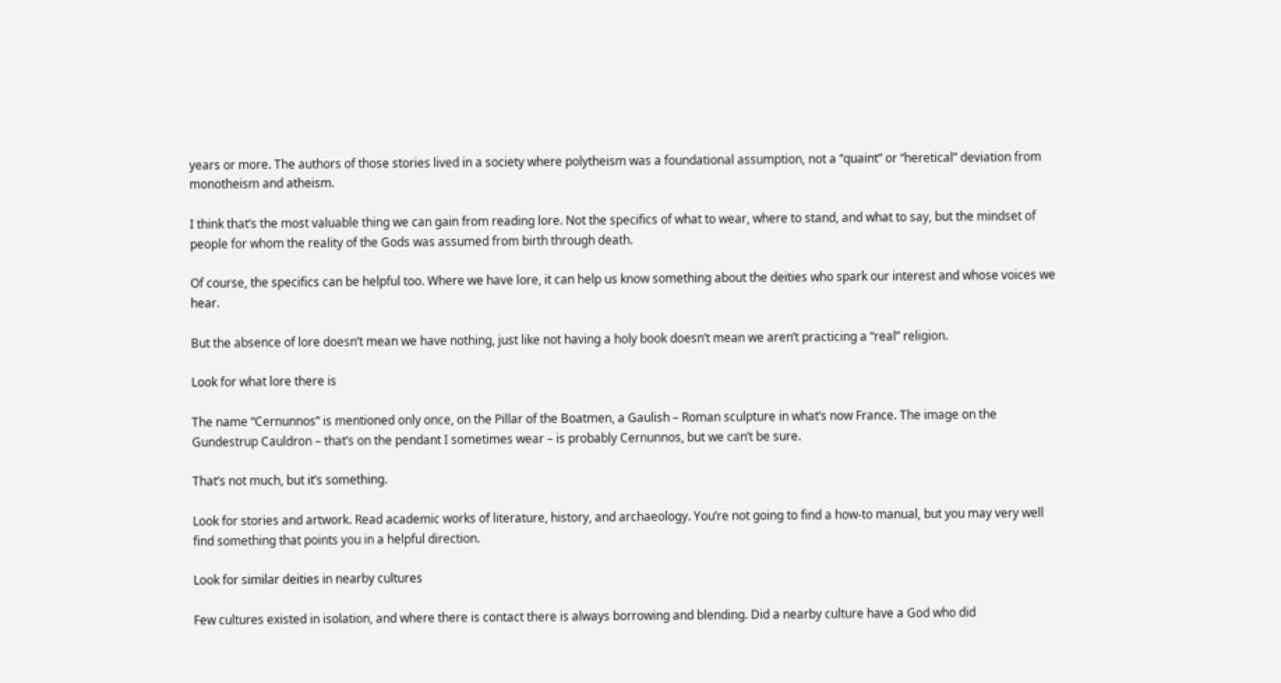years or more. The authors of those stories lived in a society where polytheism was a foundational assumption, not a “quaint” or “heretical” deviation from monotheism and atheism.

I think that’s the most valuable thing we can gain from reading lore. Not the specifics of what to wear, where to stand, and what to say, but the mindset of people for whom the reality of the Gods was assumed from birth through death.

Of course, the specifics can be helpful too. Where we have lore, it can help us know something about the deities who spark our interest and whose voices we hear.

But the absence of lore doesn’t mean we have nothing, just like not having a holy book doesn’t mean we aren’t practicing a “real” religion.

Look for what lore there is

The name “Cernunnos” is mentioned only once, on the Pillar of the Boatmen, a Gaulish – Roman sculpture in what’s now France. The image on the Gundestrup Cauldron – that’s on the pendant I sometimes wear – is probably Cernunnos, but we can’t be sure.

That’s not much, but it’s something.

Look for stories and artwork. Read academic works of literature, history, and archaeology. You’re not going to find a how-to manual, but you may very well find something that points you in a helpful direction.

Look for similar deities in nearby cultures

Few cultures existed in isolation, and where there is contact there is always borrowing and blending. Did a nearby culture have a God who did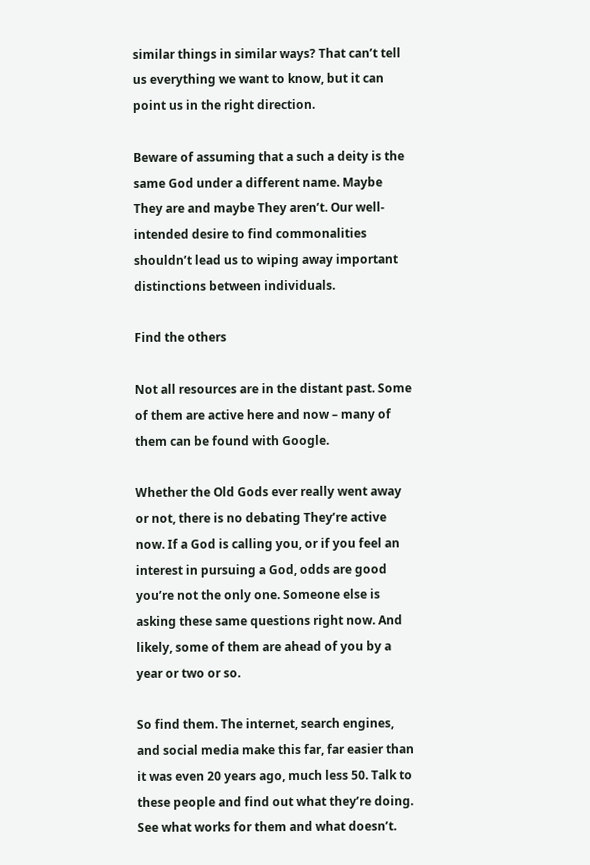similar things in similar ways? That can’t tell us everything we want to know, but it can point us in the right direction.

Beware of assuming that a such a deity is the same God under a different name. Maybe They are and maybe They aren’t. Our well-intended desire to find commonalities shouldn’t lead us to wiping away important distinctions between individuals.

Find the others

Not all resources are in the distant past. Some of them are active here and now – many of them can be found with Google.

Whether the Old Gods ever really went away or not, there is no debating They’re active now. If a God is calling you, or if you feel an interest in pursuing a God, odds are good you’re not the only one. Someone else is asking these same questions right now. And likely, some of them are ahead of you by a year or two or so.

So find them. The internet, search engines, and social media make this far, far easier than it was even 20 years ago, much less 50. Talk to these people and find out what they’re doing. See what works for them and what doesn’t.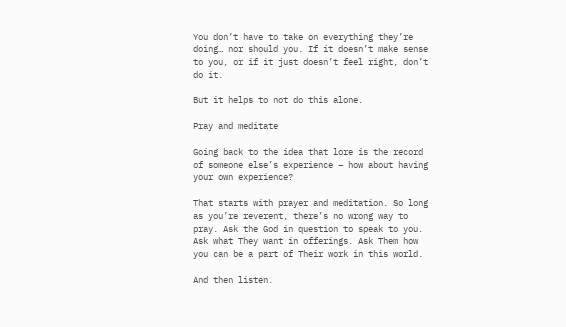You don’t have to take on everything they’re doing… nor should you. If it doesn’t make sense to you, or if it just doesn’t feel right, don’t do it.

But it helps to not do this alone.

Pray and meditate

Going back to the idea that lore is the record of someone else’s experience – how about having your own experience?

That starts with prayer and meditation. So long as you’re reverent, there’s no wrong way to pray. Ask the God in question to speak to you. Ask what They want in offerings. Ask Them how you can be a part of Their work in this world.

And then listen.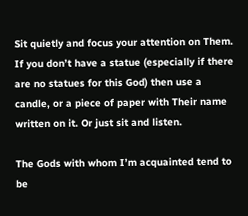Sit quietly and focus your attention on Them. If you don’t have a statue (especially if there are no statues for this God) then use a candle, or a piece of paper with Their name written on it. Or just sit and listen.

The Gods with whom I’m acquainted tend to be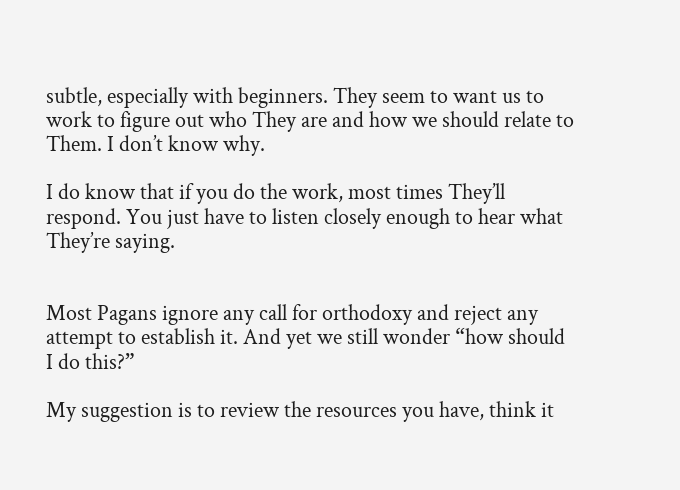subtle, especially with beginners. They seem to want us to work to figure out who They are and how we should relate to Them. I don’t know why.

I do know that if you do the work, most times They’ll respond. You just have to listen closely enough to hear what They’re saying.


Most Pagans ignore any call for orthodoxy and reject any attempt to establish it. And yet we still wonder “how should I do this?”

My suggestion is to review the resources you have, think it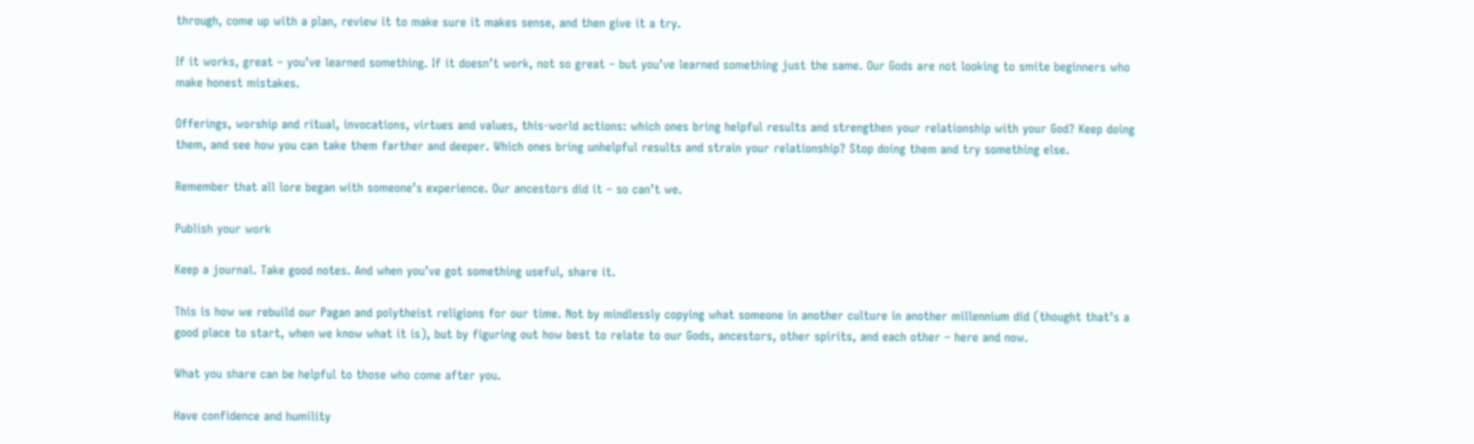through, come up with a plan, review it to make sure it makes sense, and then give it a try.

If it works, great – you’ve learned something. If it doesn’t work, not so great – but you’ve learned something just the same. Our Gods are not looking to smite beginners who make honest mistakes.

Offerings, worship and ritual, invocations, virtues and values, this-world actions: which ones bring helpful results and strengthen your relationship with your God? Keep doing them, and see how you can take them farther and deeper. Which ones bring unhelpful results and strain your relationship? Stop doing them and try something else.

Remember that all lore began with someone’s experience. Our ancestors did it – so can’t we.

Publish your work

Keep a journal. Take good notes. And when you’ve got something useful, share it.

This is how we rebuild our Pagan and polytheist religions for our time. Not by mindlessly copying what someone in another culture in another millennium did (thought that’s a good place to start, when we know what it is), but by figuring out how best to relate to our Gods, ancestors, other spirits, and each other – here and now.

What you share can be helpful to those who come after you.

Have confidence and humility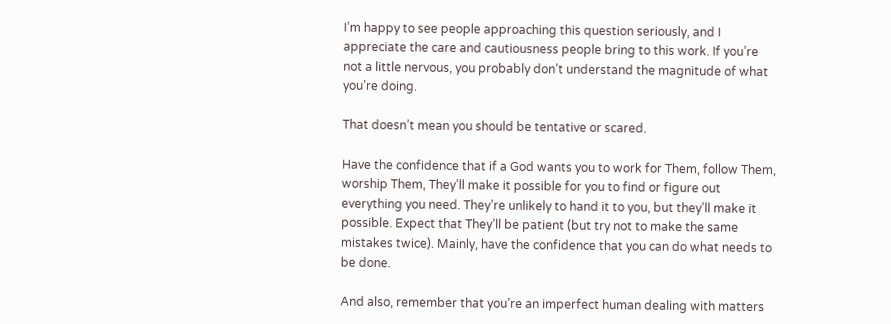I’m happy to see people approaching this question seriously, and I appreciate the care and cautiousness people bring to this work. If you’re not a little nervous, you probably don’t understand the magnitude of what you’re doing.

That doesn’t mean you should be tentative or scared.

Have the confidence that if a God wants you to work for Them, follow Them, worship Them, They’ll make it possible for you to find or figure out everything you need. They’re unlikely to hand it to you, but they’ll make it possible. Expect that They’ll be patient (but try not to make the same mistakes twice). Mainly, have the confidence that you can do what needs to be done.

And also, remember that you’re an imperfect human dealing with matters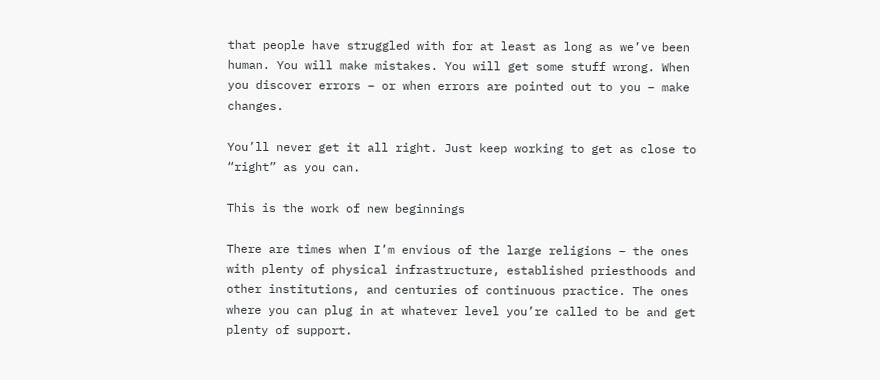that people have struggled with for at least as long as we’ve been human. You will make mistakes. You will get some stuff wrong. When you discover errors – or when errors are pointed out to you – make changes.

You’ll never get it all right. Just keep working to get as close to “right” as you can.

This is the work of new beginnings

There are times when I’m envious of the large religions – the ones with plenty of physical infrastructure, established priesthoods and other institutions, and centuries of continuous practice. The ones where you can plug in at whatever level you’re called to be and get plenty of support.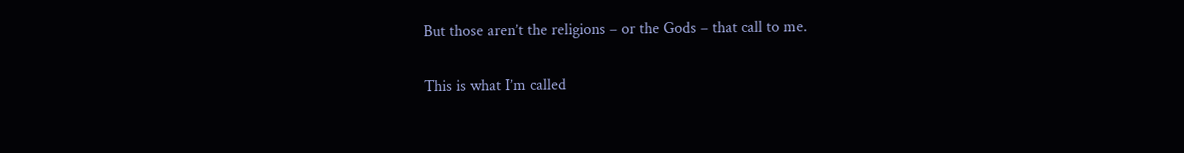But those aren’t the religions – or the Gods – that call to me.

This is what I’m called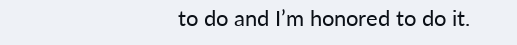to do and I’m honored to do it.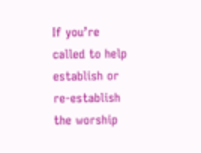If you’re called to help establish or re-establish the worship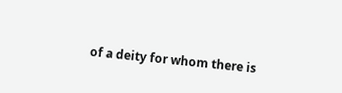of a deity for whom there is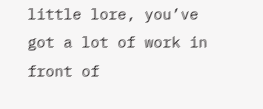little lore, you’ve got a lot of work in front of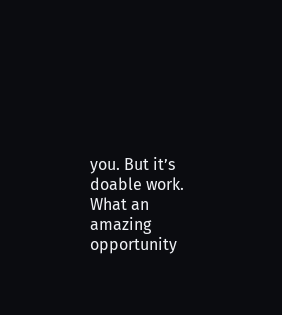you. But it’s doable work. What an amazing opportunity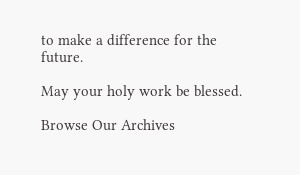to make a difference for the future.

May your holy work be blessed.

Browse Our Archives